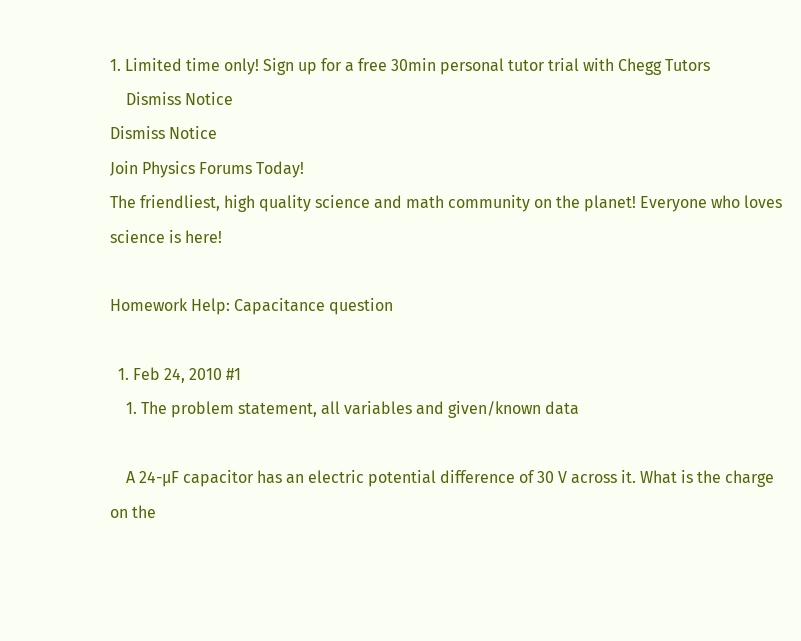1. Limited time only! Sign up for a free 30min personal tutor trial with Chegg Tutors
    Dismiss Notice
Dismiss Notice
Join Physics Forums Today!
The friendliest, high quality science and math community on the planet! Everyone who loves science is here!

Homework Help: Capacitance question

  1. Feb 24, 2010 #1
    1. The problem statement, all variables and given/known data

    A 24-µF capacitor has an electric potential difference of 30 V across it. What is the charge on the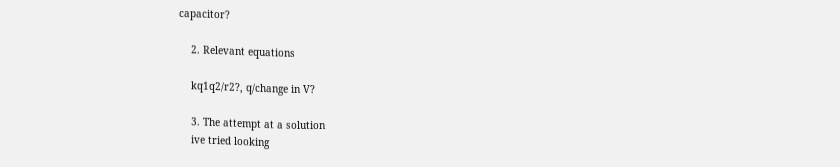capacitor?

    2. Relevant equations

    kq1q2/r2?, q/change in V?

    3. The attempt at a solution
    ive tried looking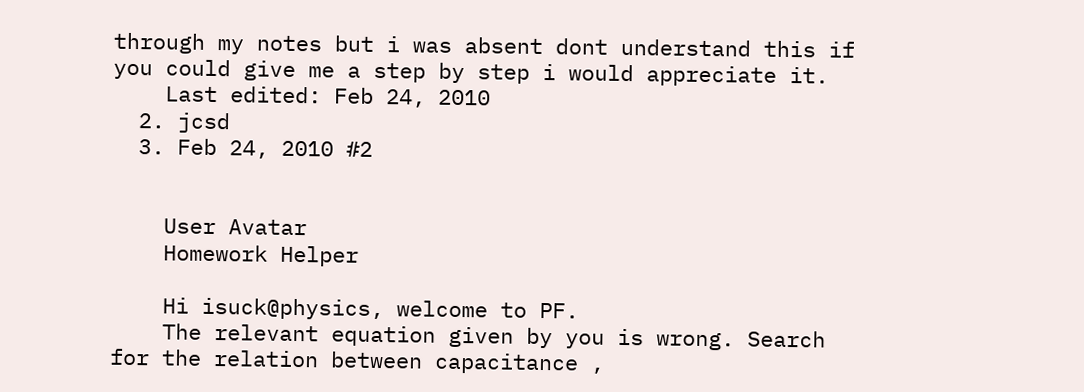through my notes but i was absent dont understand this if you could give me a step by step i would appreciate it.
    Last edited: Feb 24, 2010
  2. jcsd
  3. Feb 24, 2010 #2


    User Avatar
    Homework Helper

    Hi isuck@physics, welcome to PF.
    The relevant equation given by you is wrong. Search for the relation between capacitance ,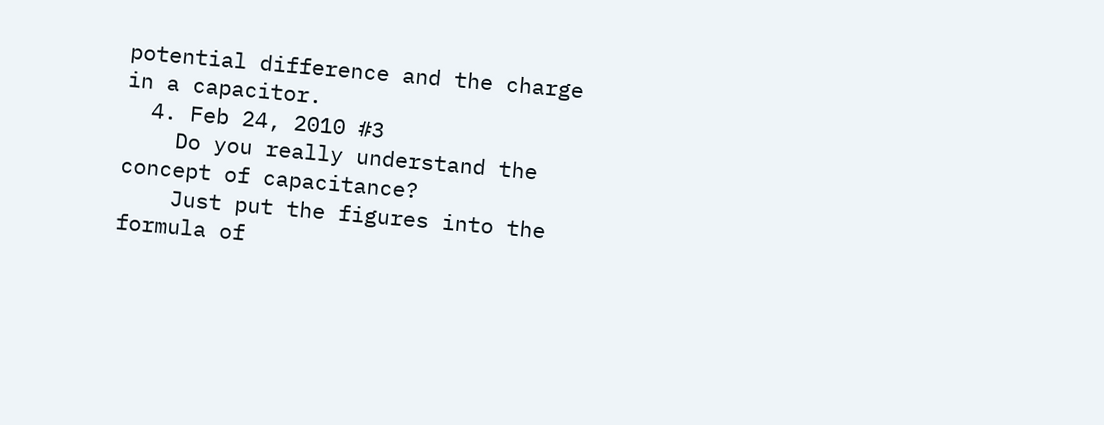potential difference and the charge in a capacitor.
  4. Feb 24, 2010 #3
    Do you really understand the concept of capacitance?
    Just put the figures into the formula of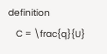definition
    C = \frac{q}{U}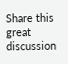Share this great discussion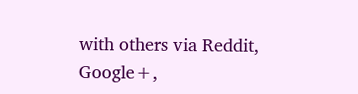with others via Reddit, Google+,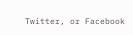Twitter, or Facebook